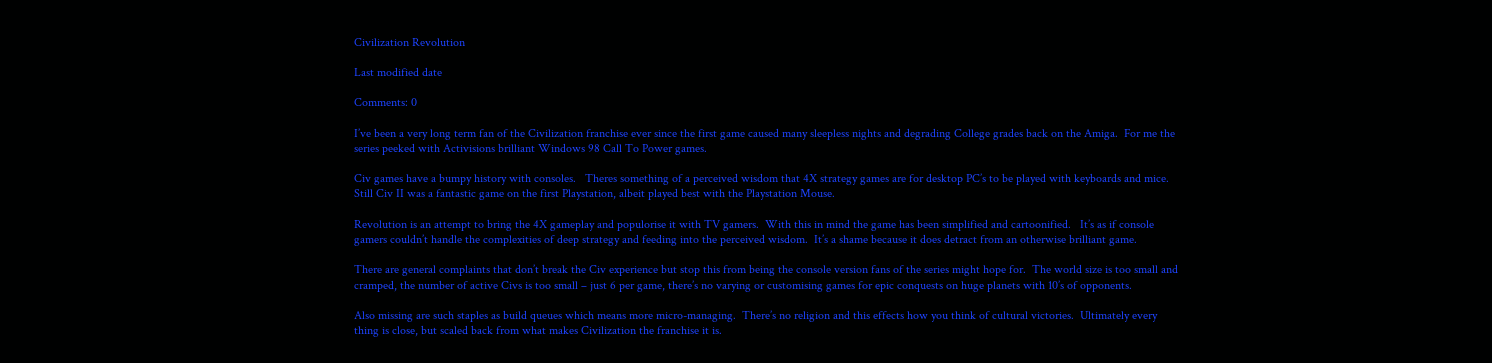Civilization Revolution

Last modified date

Comments: 0

I’ve been a very long term fan of the Civilization franchise ever since the first game caused many sleepless nights and degrading College grades back on the Amiga.  For me the series peeked with Activisions brilliant Windows 98 Call To Power games.

Civ games have a bumpy history with consoles.   Theres something of a perceived wisdom that 4X strategy games are for desktop PC’s to be played with keyboards and mice.  Still Civ II was a fantastic game on the first Playstation, albeit played best with the Playstation Mouse.

Revolution is an attempt to bring the 4X gameplay and populorise it with TV gamers.  With this in mind the game has been simplified and cartoonified.   It’s as if console gamers couldn’t handle the complexities of deep strategy and feeding into the perceived wisdom.  It’s a shame because it does detract from an otherwise brilliant game.

There are general complaints that don’t break the Civ experience but stop this from being the console version fans of the series might hope for.  The world size is too small and cramped, the number of active Civs is too small – just 6 per game, there’s no varying or customising games for epic conquests on huge planets with 10’s of opponents.

Also missing are such staples as build queues which means more micro-managing.  There’s no religion and this effects how you think of cultural victories.  Ultimately every thing is close, but scaled back from what makes Civilization the franchise it is.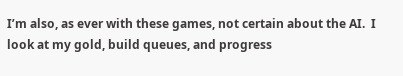I’m also, as ever with these games, not certain about the AI.  I look at my gold, build queues, and progress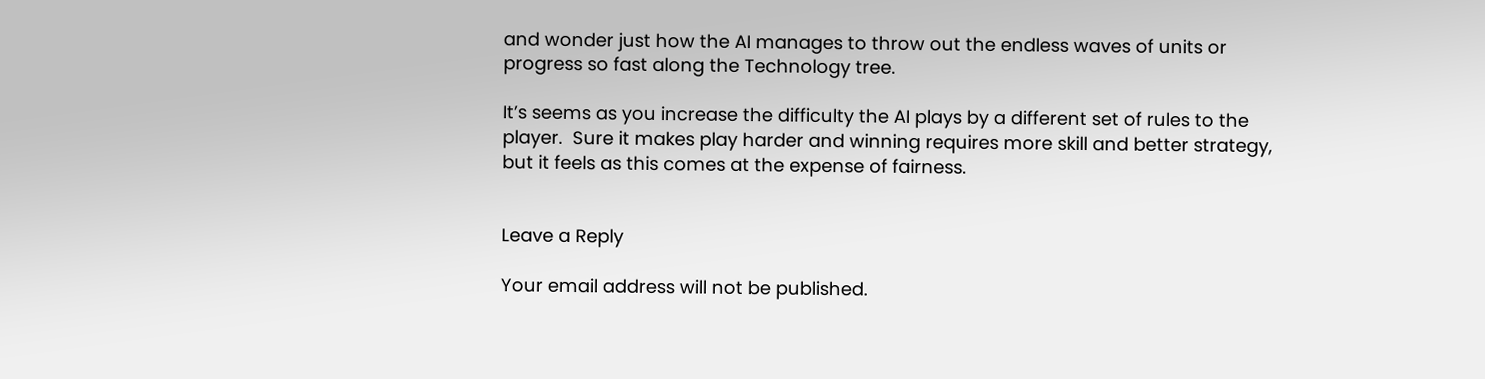and wonder just how the AI manages to throw out the endless waves of units or progress so fast along the Technology tree.

It’s seems as you increase the difficulty the AI plays by a different set of rules to the player.  Sure it makes play harder and winning requires more skill and better strategy, but it feels as this comes at the expense of fairness.


Leave a Reply

Your email address will not be published.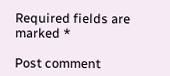Required fields are marked *

Post comment